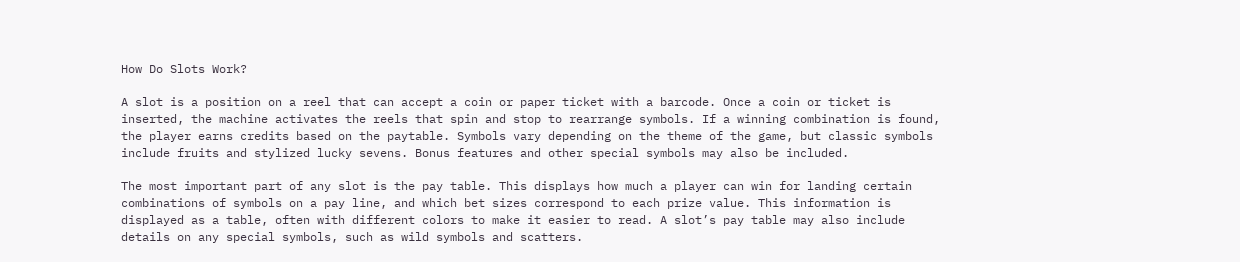How Do Slots Work?

A slot is a position on a reel that can accept a coin or paper ticket with a barcode. Once a coin or ticket is inserted, the machine activates the reels that spin and stop to rearrange symbols. If a winning combination is found, the player earns credits based on the paytable. Symbols vary depending on the theme of the game, but classic symbols include fruits and stylized lucky sevens. Bonus features and other special symbols may also be included.

The most important part of any slot is the pay table. This displays how much a player can win for landing certain combinations of symbols on a pay line, and which bet sizes correspond to each prize value. This information is displayed as a table, often with different colors to make it easier to read. A slot’s pay table may also include details on any special symbols, such as wild symbols and scatters.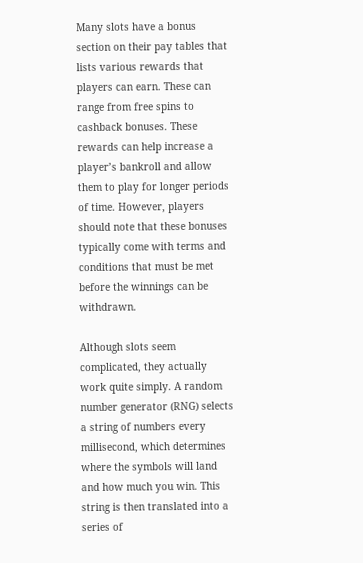Many slots have a bonus section on their pay tables that lists various rewards that players can earn. These can range from free spins to cashback bonuses. These rewards can help increase a player’s bankroll and allow them to play for longer periods of time. However, players should note that these bonuses typically come with terms and conditions that must be met before the winnings can be withdrawn.

Although slots seem complicated, they actually work quite simply. A random number generator (RNG) selects a string of numbers every millisecond, which determines where the symbols will land and how much you win. This string is then translated into a series of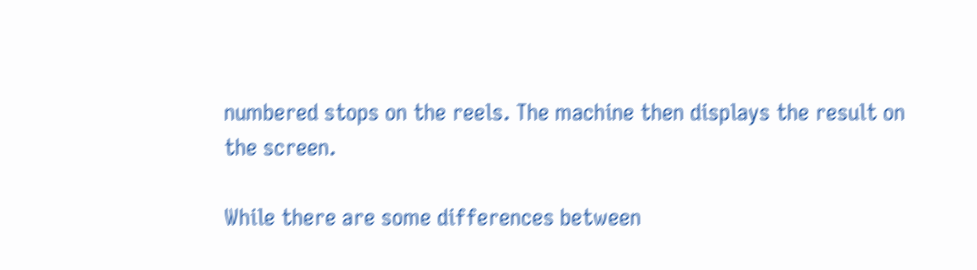numbered stops on the reels. The machine then displays the result on the screen.

While there are some differences between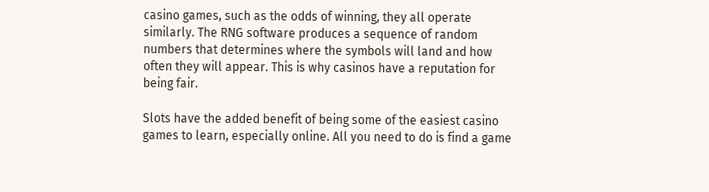casino games, such as the odds of winning, they all operate similarly. The RNG software produces a sequence of random numbers that determines where the symbols will land and how often they will appear. This is why casinos have a reputation for being fair.

Slots have the added benefit of being some of the easiest casino games to learn, especially online. All you need to do is find a game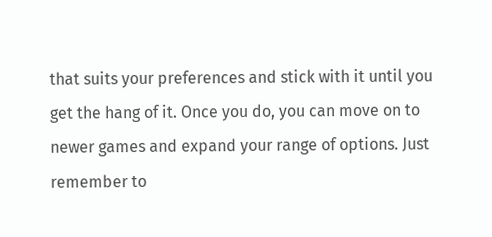that suits your preferences and stick with it until you get the hang of it. Once you do, you can move on to newer games and expand your range of options. Just remember to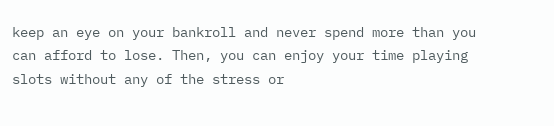keep an eye on your bankroll and never spend more than you can afford to lose. Then, you can enjoy your time playing slots without any of the stress or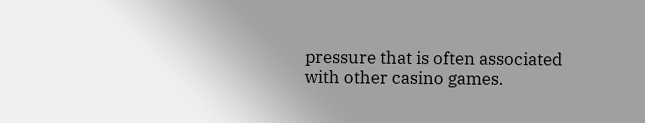pressure that is often associated with other casino games.